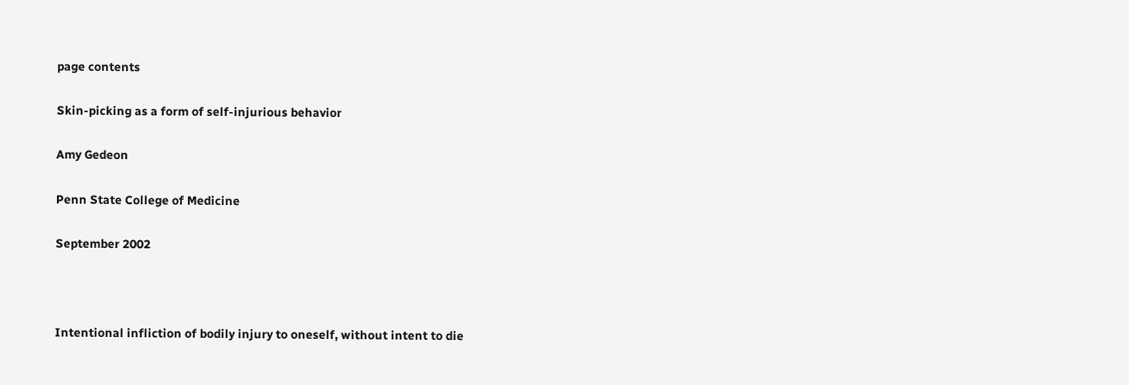page contents

Skin-picking as a form of self-injurious behavior

Amy Gedeon

Penn State College of Medicine

September 2002



Intentional infliction of bodily injury to oneself, without intent to die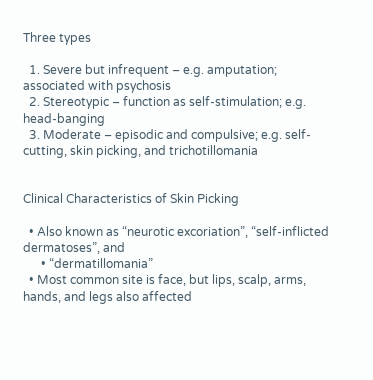Three types

  1. Severe but infrequent – e.g. amputation; associated with psychosis
  2. Stereotypic – function as self-stimulation; e.g. head-banging
  3. Moderate – episodic and compulsive; e.g. self-cutting, skin picking, and trichotillomania


Clinical Characteristics of Skin Picking

  • Also known as “neurotic excoriation”, “self-inflicted dermatoses”, and
      • “dermatillomania”
  • Most common site is face, but lips, scalp, arms, hands, and legs also affected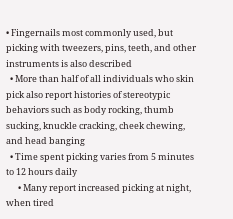• Fingernails most commonly used, but picking with tweezers, pins, teeth, and other instruments is also described
  • More than half of all individuals who skin pick also report histories of stereotypic behaviors such as body rocking, thumb sucking, knuckle cracking, cheek chewing, and head banging
  • Time spent picking varies from 5 minutes to 12 hours daily
      • Many report increased picking at night, when tired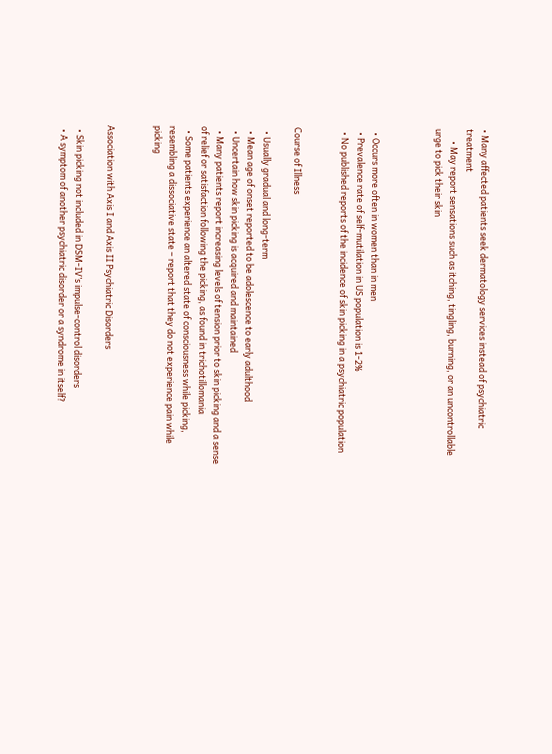• Many affected patients seek dermatology services instead of psychiatric treatment
      • May report sensations such as itching, tingling, burning, or an uncontrollable urge to pick their skin



  • Occurs more often in women than in men
  • Prevalence rate of self-mutilation in US population is 1-2%
  • No published reports of the incidence of skin picking in a psychiatric population


Course of Illness

  • Usually gradual and long-term
  • Mean age of onset reported to be adolescence to early adulthood
  • Uncertain how skin picking is acquired and maintained
  • Many patients report increasing levels of tension prior to skin picking and a sense of relief or satisfaction following the picking, as found in trichotillomania
  • Some patients experience an altered state of consciousness while picking, resembling a dissociative state – report that they do not experience pain while picking


Association with Axis I and Axis II Psychiatric Disorders

  • Skin picking not included in DSM-IV’s impulse-control disorders
  • A symptom of another psychiatric disorder or a syndrome in itself?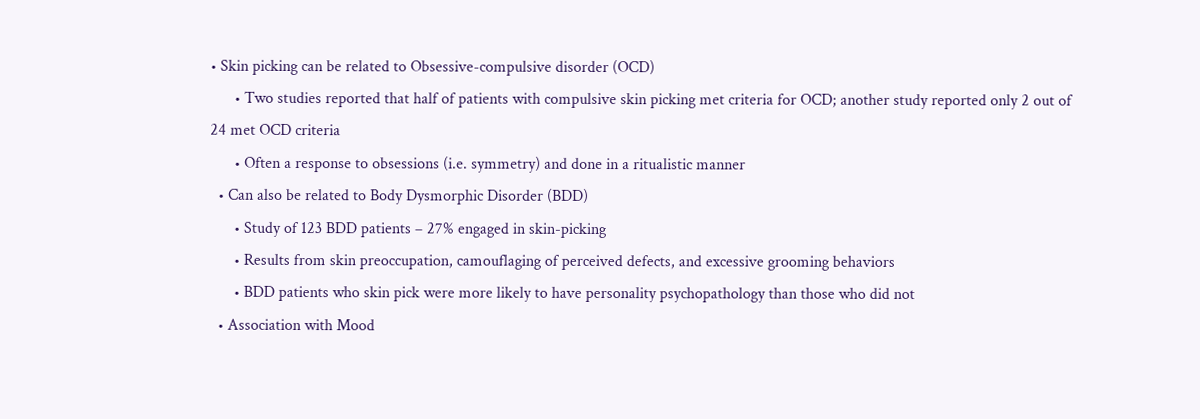• Skin picking can be related to Obsessive-compulsive disorder (OCD)
      • Two studies reported that half of patients with compulsive skin picking met criteria for OCD; another study reported only 2 out of 24 met OCD criteria
      • Often a response to obsessions (i.e. symmetry) and done in a ritualistic manner
  • Can also be related to Body Dysmorphic Disorder (BDD)
      • Study of 123 BDD patients – 27% engaged in skin-picking
      • Results from skin preoccupation, camouflaging of perceived defects, and excessive grooming behaviors
      • BDD patients who skin pick were more likely to have personality psychopathology than those who did not
  • Association with Mood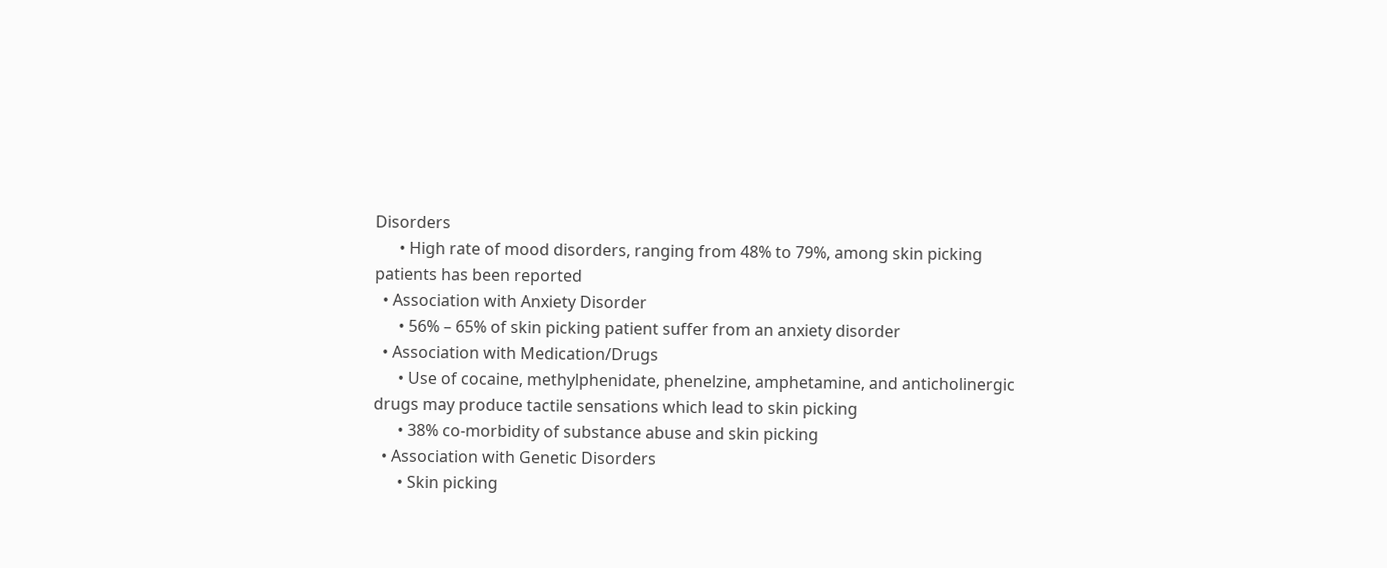Disorders
      • High rate of mood disorders, ranging from 48% to 79%, among skin picking patients has been reported
  • Association with Anxiety Disorder
      • 56% – 65% of skin picking patient suffer from an anxiety disorder
  • Association with Medication/Drugs
      • Use of cocaine, methylphenidate, phenelzine, amphetamine, and anticholinergic drugs may produce tactile sensations which lead to skin picking
      • 38% co-morbidity of substance abuse and skin picking
  • Association with Genetic Disorders
      • Skin picking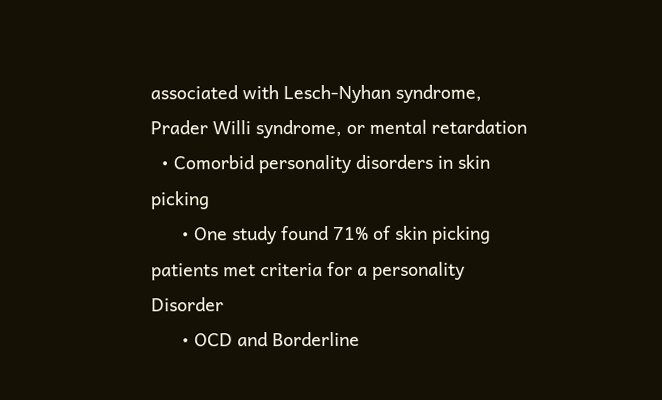associated with Lesch-Nyhan syndrome, Prader Willi syndrome, or mental retardation
  • Comorbid personality disorders in skin picking
      • One study found 71% of skin picking patients met criteria for a personality Disorder
      • OCD and Borderline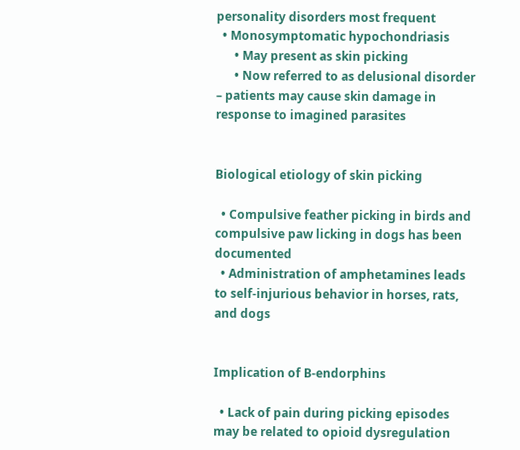personality disorders most frequent
  • Monosymptomatic hypochondriasis
      • May present as skin picking
      • Now referred to as delusional disorder – patients may cause skin damage in response to imagined parasites


Biological etiology of skin picking

  • Compulsive feather picking in birds and compulsive paw licking in dogs has been documented
  • Administration of amphetamines leads to self-injurious behavior in horses, rats, and dogs


Implication of B-endorphins

  • Lack of pain during picking episodes may be related to opioid dysregulation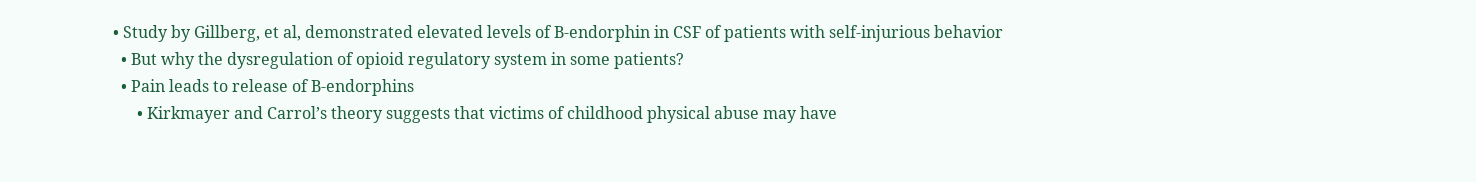• Study by Gillberg, et al, demonstrated elevated levels of B-endorphin in CSF of patients with self-injurious behavior
  • But why the dysregulation of opioid regulatory system in some patients?
  • Pain leads to release of B-endorphins
      • Kirkmayer and Carrol’s theory suggests that victims of childhood physical abuse may have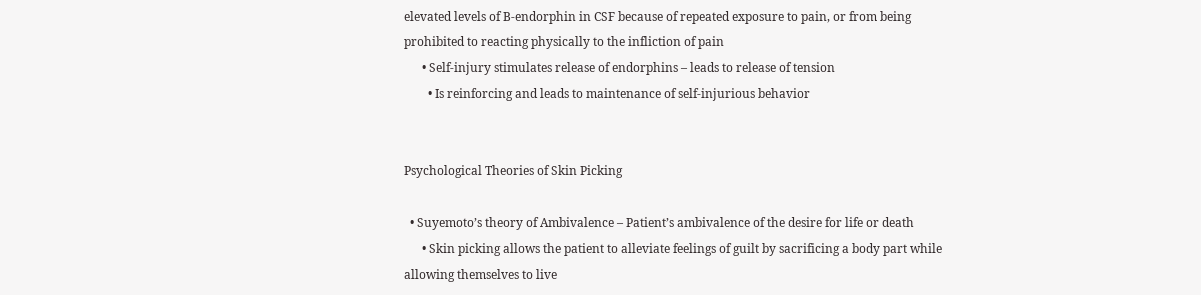elevated levels of B-endorphin in CSF because of repeated exposure to pain, or from being prohibited to reacting physically to the infliction of pain
      • Self-injury stimulates release of endorphins – leads to release of tension
        • Is reinforcing and leads to maintenance of self-injurious behavior


Psychological Theories of Skin Picking

  • Suyemoto’s theory of Ambivalence – Patient’s ambivalence of the desire for life or death
      • Skin picking allows the patient to alleviate feelings of guilt by sacrificing a body part while allowing themselves to live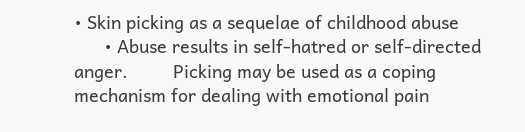• Skin picking as a sequelae of childhood abuse
      • Abuse results in self-hatred or self-directed anger.         Picking may be used as a coping mechanism for dealing with emotional pain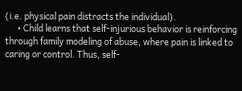(i.e. physical pain distracts the individual).
      • Child learns that self-injurious behavior is reinforcing through family modeling of abuse, where pain is linked to caring or control. Thus, self-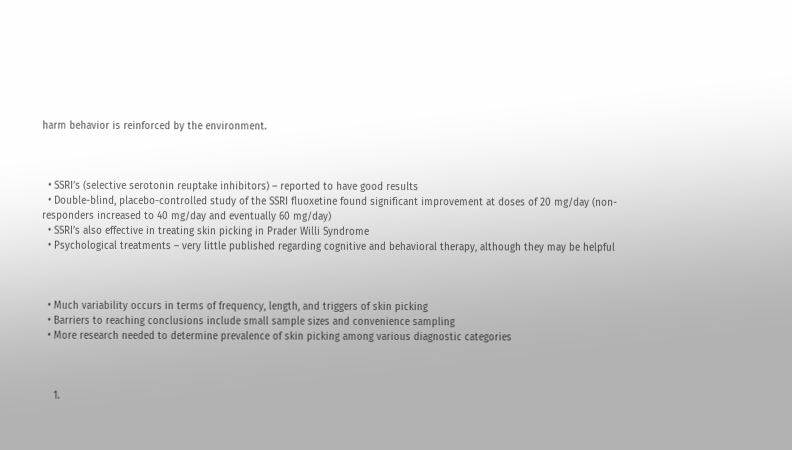harm behavior is reinforced by the environment.



  • SSRI’s (selective serotonin reuptake inhibitors) – reported to have good results
  • Double-blind, placebo-controlled study of the SSRI fluoxetine found significant improvement at doses of 20 mg/day (non-responders increased to 40 mg/day and eventually 60 mg/day)
  • SSRI’s also effective in treating skin picking in Prader Willi Syndrome
  • Psychological treatments – very little published regarding cognitive and behavioral therapy, although they may be helpful



  • Much variability occurs in terms of frequency, length, and triggers of skin picking
  • Barriers to reaching conclusions include small sample sizes and convenience sampling
  • More research needed to determine prevalence of skin picking among various diagnostic categories



    1.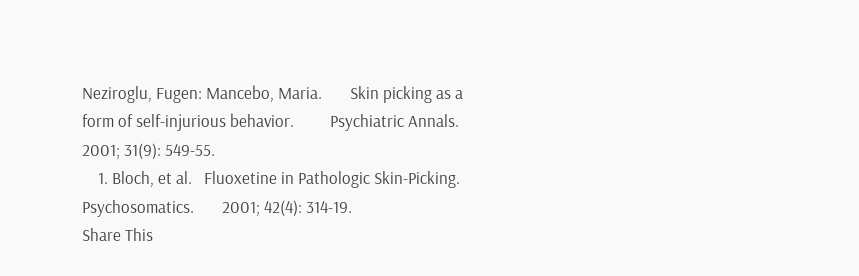Neziroglu, Fugen: Mancebo, Maria.       Skin picking as a form of self-injurious behavior.         Psychiatric Annals. 2001; 31(9): 549-55.
    1. Bloch, et al.   Fluoxetine in Pathologic Skin-Picking. Psychosomatics.       2001; 42(4): 314-19.
Share This